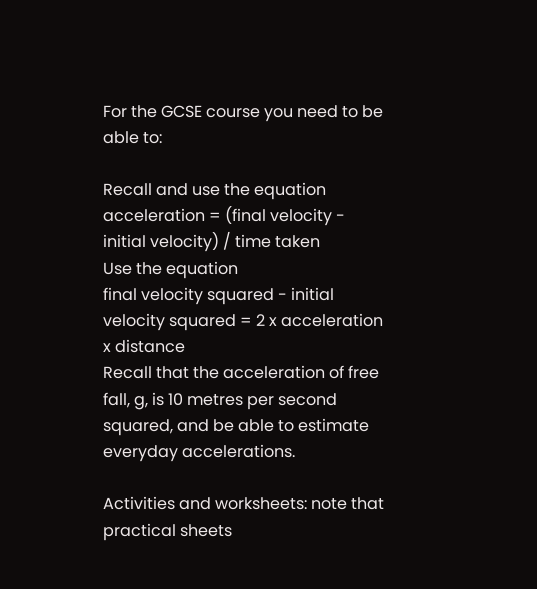For the GCSE course you need to be able to:

Recall and use the equation
acceleration = (final velocity - initial velocity) / time taken
Use the equation
final velocity squared - initial velocity squared = 2 x acceleration x distance
Recall that the acceleration of free fall, g, is 10 metres per second squared, and be able to estimate everyday accelerations.

Activities and worksheets: note that practical sheets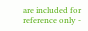are included for reference only -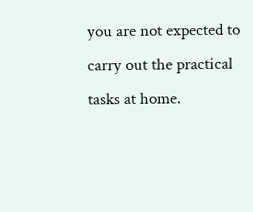you are not expected to carry out the practical tasks at home.